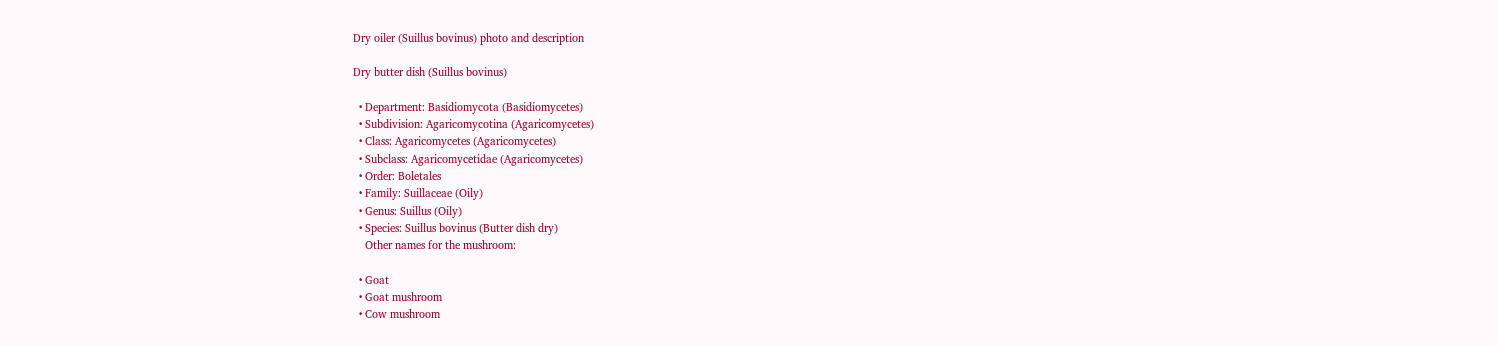Dry oiler (Suillus bovinus) photo and description

Dry butter dish (Suillus bovinus)

  • Department: Basidiomycota (Basidiomycetes)
  • Subdivision: Agaricomycotina (Agaricomycetes)
  • Class: Agaricomycetes (Agaricomycetes)
  • Subclass: Agaricomycetidae (Agaricomycetes)
  • Order: Boletales
  • Family: Suillaceae (Oily)
  • Genus: Suillus (Oily)
  • Species: Suillus bovinus (Butter dish dry)
    Other names for the mushroom:

  • Goat
  • Goat mushroom
  • Cow mushroom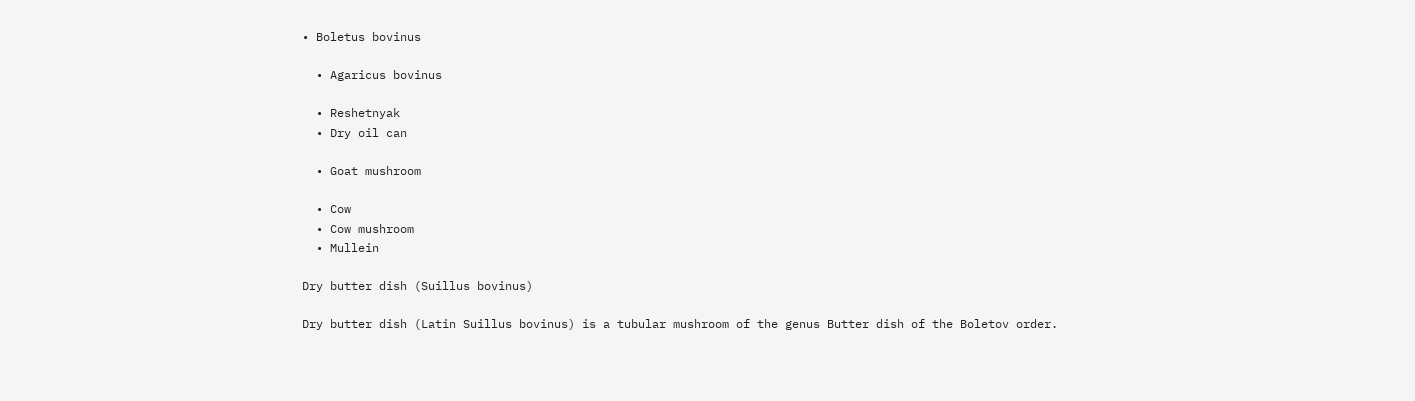• Boletus bovinus

  • Agaricus bovinus

  • Reshetnyak
  • Dry oil can

  • Goat mushroom

  • Cow
  • Cow mushroom
  • Mullein

Dry butter dish (Suillus bovinus)

Dry butter dish (Latin Suillus bovinus) is a tubular mushroom of the genus Butter dish of the Boletov order.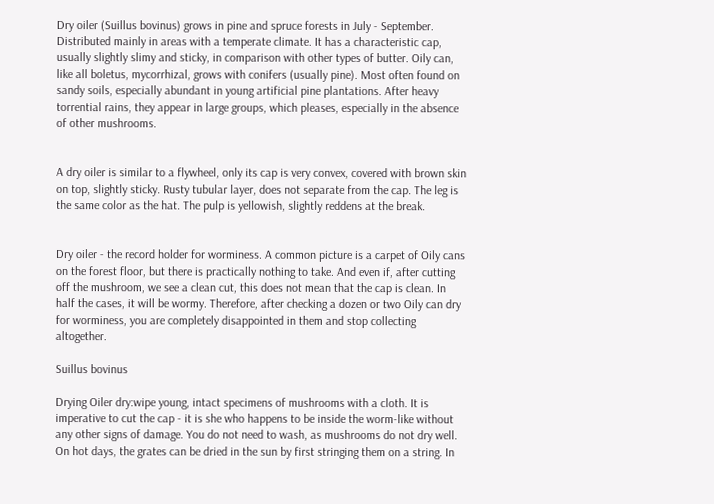Dry oiler (Suillus bovinus) grows in pine and spruce forests in July - September. Distributed mainly in areas with a temperate climate. It has a characteristic cap, usually slightly slimy and sticky, in comparison with other types of butter. Oily can, like all boletus, mycorrhizal, grows with conifers (usually pine). Most often found on sandy soils, especially abundant in young artificial pine plantations. After heavy torrential rains, they appear in large groups, which pleases, especially in the absence of other mushrooms.


A dry oiler is similar to a flywheel, only its cap is very convex, covered with brown skin on top, slightly sticky. Rusty tubular layer, does not separate from the cap. The leg is the same color as the hat. The pulp is yellowish, slightly reddens at the break.


Dry oiler - the record holder for worminess. A common picture is a carpet of Oily cans on the forest floor, but there is practically nothing to take. And even if, after cutting off the mushroom, we see a clean cut, this does not mean that the cap is clean. In half the cases, it will be wormy. Therefore, after checking a dozen or two Oily can dry for worminess, you are completely disappointed in them and stop collecting altogether.

Suillus bovinus

Drying Oiler dry:wipe young, intact specimens of mushrooms with a cloth. It is imperative to cut the cap - it is she who happens to be inside the worm-like without any other signs of damage. You do not need to wash, as mushrooms do not dry well. On hot days, the grates can be dried in the sun by first stringing them on a string. In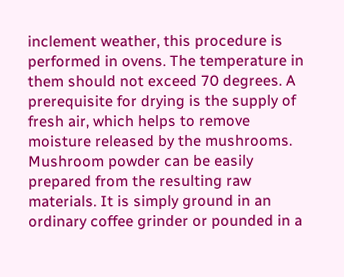inclement weather, this procedure is performed in ovens. The temperature in them should not exceed 70 degrees. A prerequisite for drying is the supply of fresh air, which helps to remove moisture released by the mushrooms. Mushroom powder can be easily prepared from the resulting raw materials. It is simply ground in an ordinary coffee grinder or pounded in a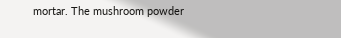mortar. The mushroom powder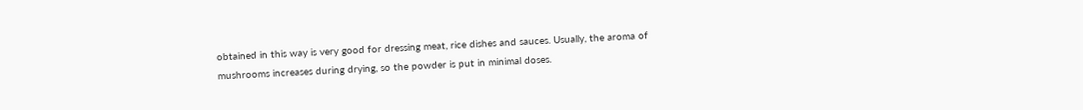obtained in this way is very good for dressing meat, rice dishes and sauces. Usually, the aroma of mushrooms increases during drying, so the powder is put in minimal doses.